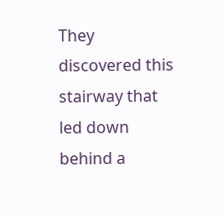They discovered this stairway that led down behind a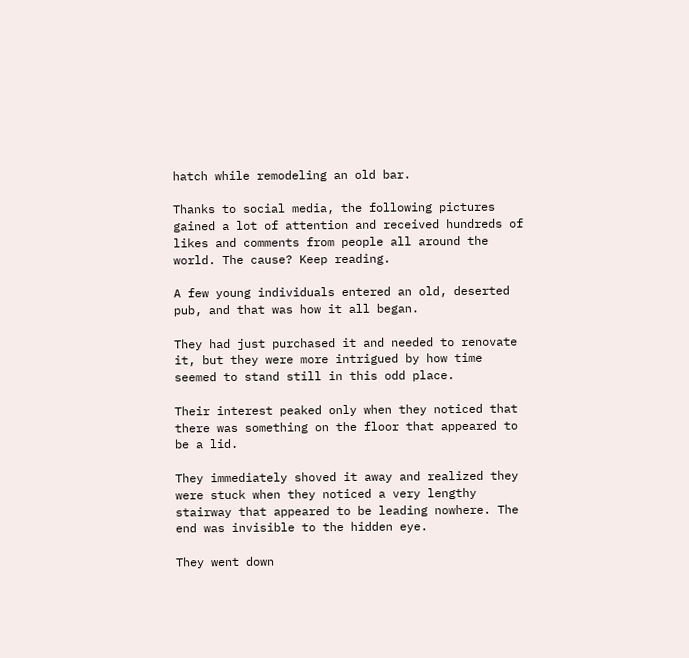hatch while remodeling an old bar.

Thanks to social media, the following pictures gained a lot of attention and received hundreds of likes and comments from people all around the world. The cause? Keep reading.

A few young individuals entered an old, deserted pub, and that was how it all began.

They had just purchased it and needed to renovate it, but they were more intrigued by how time seemed to stand still in this odd place.

Their interest peaked only when they noticed that there was something on the floor that appeared to be a lid.

They immediately shoved it away and realized they were stuck when they noticed a very lengthy stairway that appeared to be leading nowhere. The end was invisible to the hidden eye.

They went down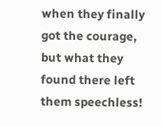when they finally got the courage, but what they found there left them speechless!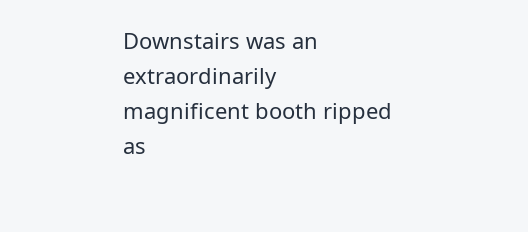Downstairs was an extraordinarily magnificent booth ripped as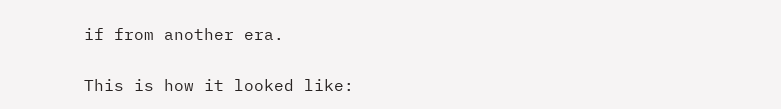if from another era.

This is how it looked like: